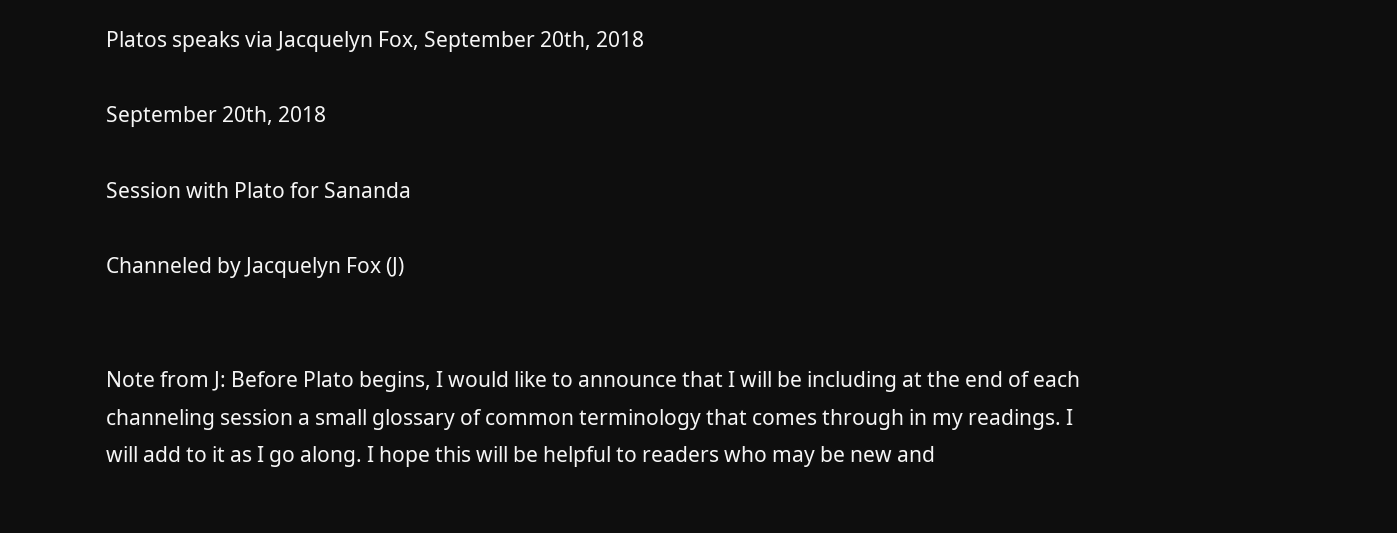Platos speaks via Jacquelyn Fox, September 20th, 2018

September 20th, 2018

Session with Plato for Sananda

Channeled by Jacquelyn Fox (J)


Note from J: Before Plato begins, I would like to announce that I will be including at the end of each channeling session a small glossary of common terminology that comes through in my readings. I will add to it as I go along. I hope this will be helpful to readers who may be new and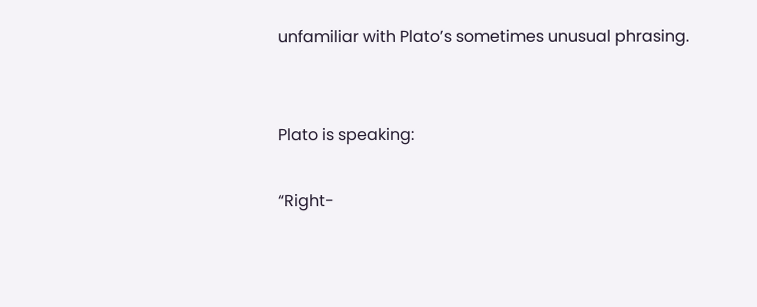unfamiliar with Plato’s sometimes unusual phrasing.


Plato is speaking:

“Right-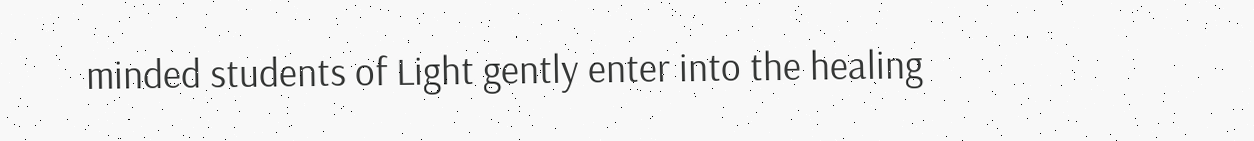minded students of Light gently enter into the healing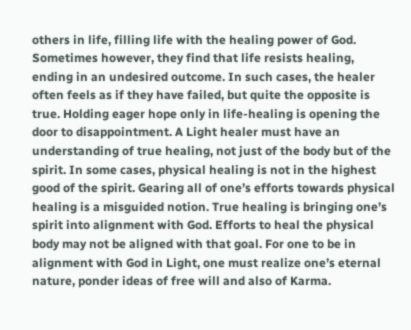others in life, filling life with the healing power of God. Sometimes however, they find that life resists healing, ending in an undesired outcome. In such cases, the healer often feels as if they have failed, but quite the opposite is true. Holding eager hope only in life-healing is opening the door to disappointment. A Light healer must have an understanding of true healing, not just of the body but of the spirit. In some cases, physical healing is not in the highest good of the spirit. Gearing all of one’s efforts towards physical healing is a misguided notion. True healing is bringing one’s spirit into alignment with God. Efforts to heal the physical body may not be aligned with that goal. For one to be in alignment with God in Light, one must realize one’s eternal nature, ponder ideas of free will and also of Karma.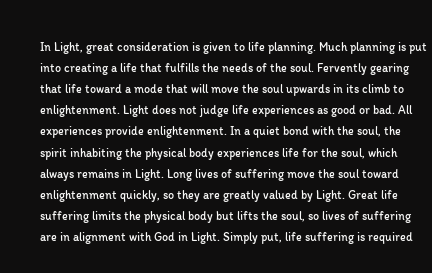In Light, great consideration is given to life planning. Much planning is put into creating a life that fulfills the needs of the soul. Fervently gearing that life toward a mode that will move the soul upwards in its climb to enlightenment. Light does not judge life experiences as good or bad. All experiences provide enlightenment. In a quiet bond with the soul, the spirit inhabiting the physical body experiences life for the soul, which always remains in Light. Long lives of suffering move the soul toward enlightenment quickly, so they are greatly valued by Light. Great life suffering limits the physical body but lifts the soul, so lives of suffering are in alignment with God in Light. Simply put, life suffering is required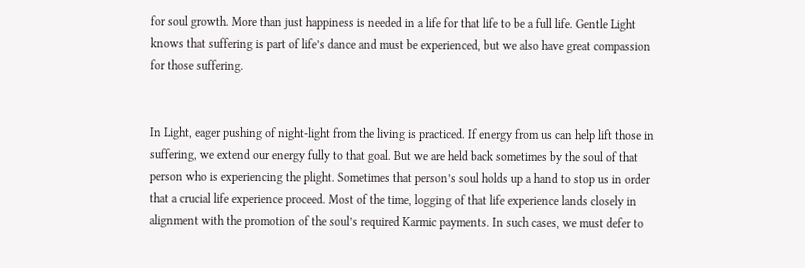for soul growth. More than just happiness is needed in a life for that life to be a full life. Gentle Light knows that suffering is part of life’s dance and must be experienced, but we also have great compassion for those suffering.


In Light, eager pushing of night-light from the living is practiced. If energy from us can help lift those in suffering, we extend our energy fully to that goal. But we are held back sometimes by the soul of that person who is experiencing the plight. Sometimes that person’s soul holds up a hand to stop us in order that a crucial life experience proceed. Most of the time, logging of that life experience lands closely in alignment with the promotion of the soul’s required Karmic payments. In such cases, we must defer to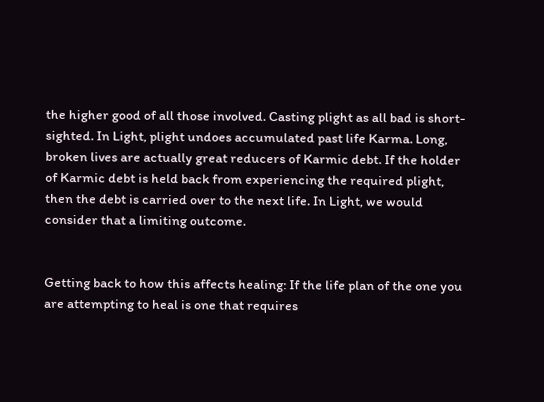the higher good of all those involved. Casting plight as all bad is short-sighted. In Light, plight undoes accumulated past life Karma. Long, broken lives are actually great reducers of Karmic debt. If the holder of Karmic debt is held back from experiencing the required plight, then the debt is carried over to the next life. In Light, we would consider that a limiting outcome.


Getting back to how this affects healing: If the life plan of the one you are attempting to heal is one that requires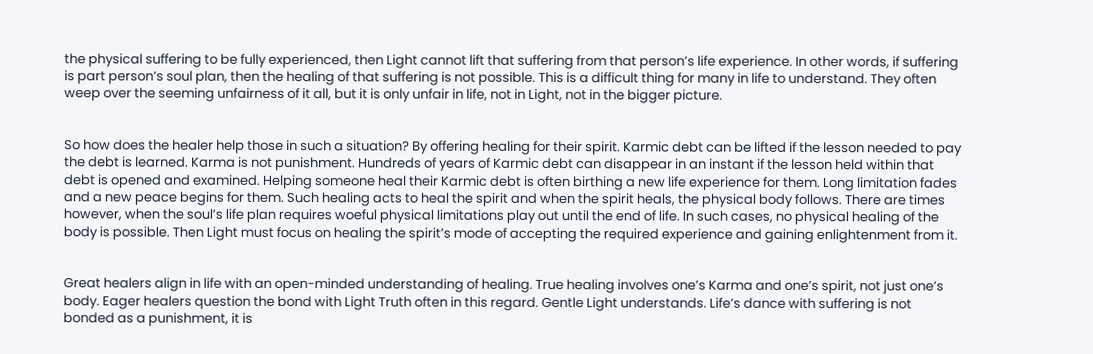the physical suffering to be fully experienced, then Light cannot lift that suffering from that person’s life experience. In other words, if suffering is part person’s soul plan, then the healing of that suffering is not possible. This is a difficult thing for many in life to understand. They often weep over the seeming unfairness of it all, but it is only unfair in life, not in Light, not in the bigger picture.


So how does the healer help those in such a situation? By offering healing for their spirit. Karmic debt can be lifted if the lesson needed to pay the debt is learned. Karma is not punishment. Hundreds of years of Karmic debt can disappear in an instant if the lesson held within that debt is opened and examined. Helping someone heal their Karmic debt is often birthing a new life experience for them. Long limitation fades and a new peace begins for them. Such healing acts to heal the spirit and when the spirit heals, the physical body follows. There are times however, when the soul’s life plan requires woeful physical limitations play out until the end of life. In such cases, no physical healing of the body is possible. Then Light must focus on healing the spirit’s mode of accepting the required experience and gaining enlightenment from it.


Great healers align in life with an open-minded understanding of healing. True healing involves one’s Karma and one’s spirit, not just one’s body. Eager healers question the bond with Light Truth often in this regard. Gentle Light understands. Life’s dance with suffering is not bonded as a punishment, it is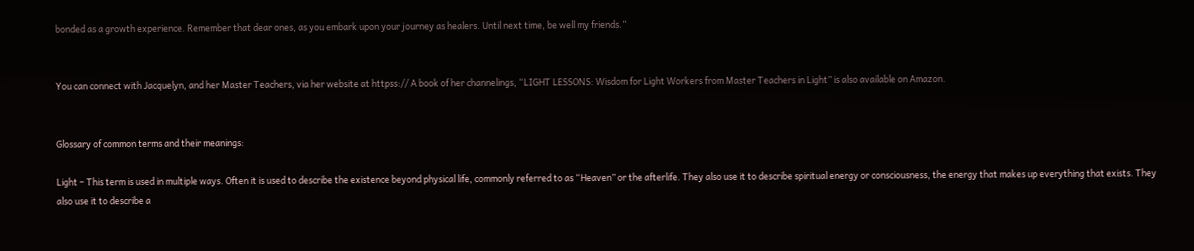bonded as a growth experience. Remember that dear ones, as you embark upon your journey as healers. Until next time, be well my friends.”


You can connect with Jacquelyn, and her Master Teachers, via her website at httpss:// A book of her channelings, “LIGHT LESSONS: Wisdom for Light Workers from Master Teachers in Light” is also available on Amazon.


Glossary of common terms and their meanings:

Light – This term is used in multiple ways. Often it is used to describe the existence beyond physical life, commonly referred to as “Heaven” or the afterlife. They also use it to describe spiritual energy or consciousness, the energy that makes up everything that exists. They also use it to describe a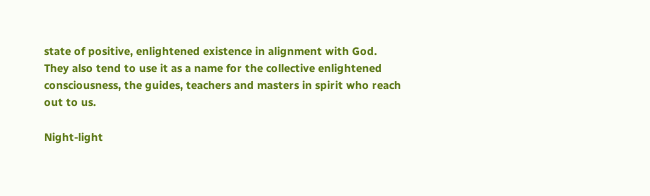state of positive, enlightened existence in alignment with God. They also tend to use it as a name for the collective enlightened consciousness, the guides, teachers and masters in spirit who reach out to us.

Night-light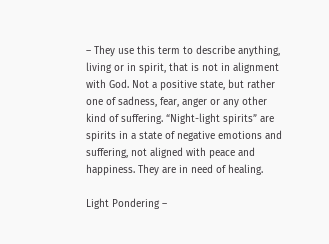– They use this term to describe anything, living or in spirit, that is not in alignment with God. Not a positive state, but rather one of sadness, fear, anger or any other kind of suffering. “Night-light spirits” are spirits in a state of negative emotions and suffering, not aligned with peace and happiness. They are in need of healing.

Light Pondering –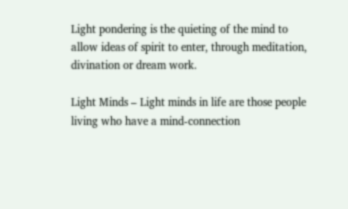Light pondering is the quieting of the mind to allow ideas of spirit to enter, through meditation, divination or dream work.

Light Minds – Light minds in life are those people living who have a mind-connection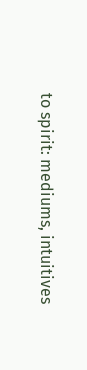to spirit: mediums, intuitives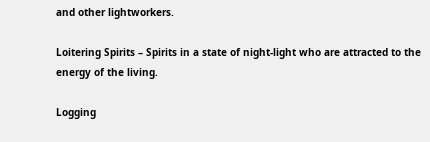and other lightworkers.

Loitering Spirits – Spirits in a state of night-light who are attracted to the energy of the living.

Logging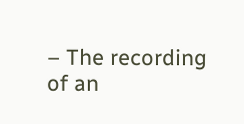– The recording of an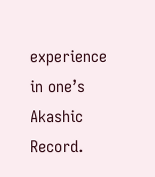experience in one’s Akashic Record.